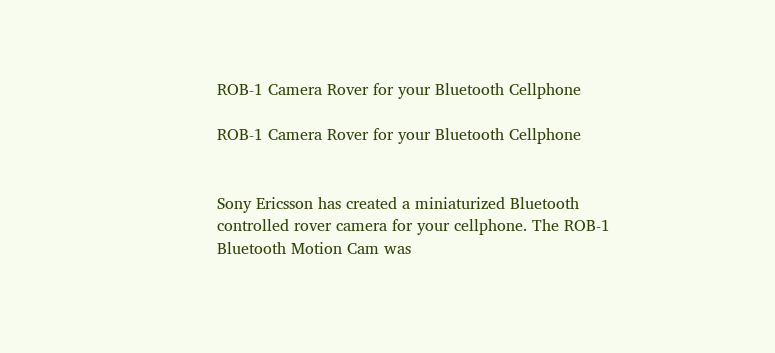ROB-1 Camera Rover for your Bluetooth Cellphone

ROB-1 Camera Rover for your Bluetooth Cellphone


Sony Ericsson has created a miniaturized Bluetooth controlled rover camera for your cellphone. The ROB-1 Bluetooth Motion Cam was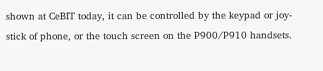shown at CeBIT today, it can be controlled by the keypad or joy-stick of phone, or the touch screen on the P900/P910 handsets.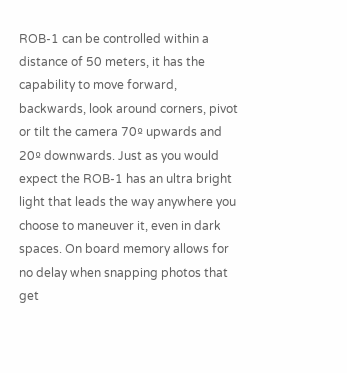ROB-1 can be controlled within a distance of 50 meters, it has the capability to move forward, backwards, look around corners, pivot or tilt the camera 70º upwards and 20º downwards. Just as you would expect the ROB-1 has an ultra bright light that leads the way anywhere you choose to maneuver it, even in dark spaces. On board memory allows for no delay when snapping photos that get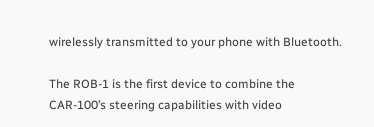wirelessly transmitted to your phone with Bluetooth.

The ROB-1 is the first device to combine the CAR-100’s steering capabilities with video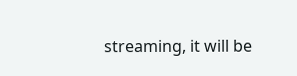streaming, it will be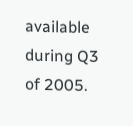available during Q3 of 2005.